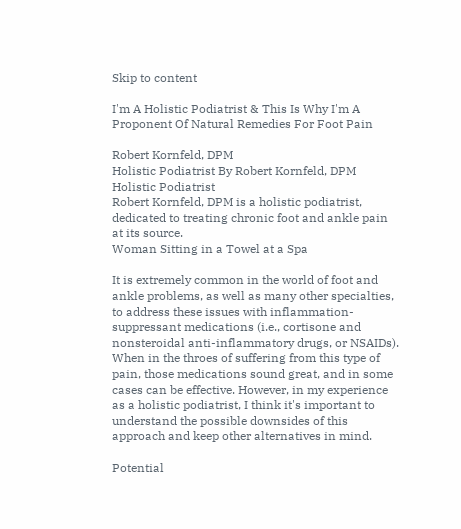Skip to content

I'm A Holistic Podiatrist & This Is Why I'm A Proponent Of Natural Remedies For Foot Pain

Robert Kornfeld, DPM
Holistic Podiatrist By Robert Kornfeld, DPM
Holistic Podiatrist
Robert Kornfeld, DPM is a holistic podiatrist, dedicated to treating chronic foot and ankle pain at its source.
Woman Sitting in a Towel at a Spa

It is extremely common in the world of foot and ankle problems, as well as many other specialties, to address these issues with inflammation-suppressant medications (i.e., cortisone and nonsteroidal anti-inflammatory drugs, or NSAIDs). When in the throes of suffering from this type of pain, those medications sound great, and in some cases can be effective. However, in my experience as a holistic podiatrist, I think it's important to understand the possible downsides of this approach and keep other alternatives in mind.

Potential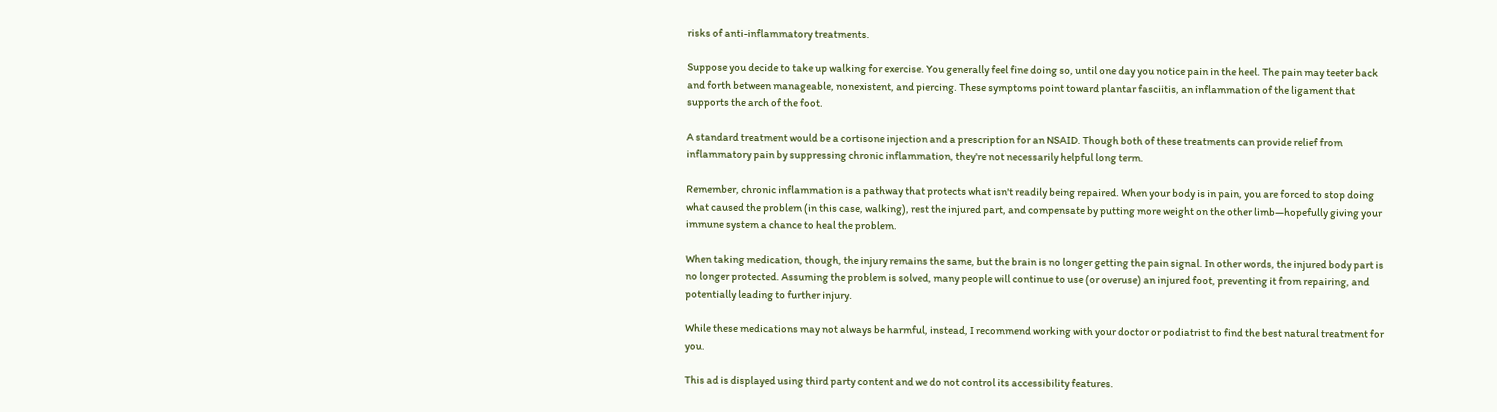risks of anti-inflammatory treatments.

Suppose you decide to take up walking for exercise. You generally feel fine doing so, until one day you notice pain in the heel. The pain may teeter back and forth between manageable, nonexistent, and piercing. These symptoms point toward plantar fasciitis, an inflammation of the ligament that supports the arch of the foot.

A standard treatment would be a cortisone injection and a prescription for an NSAID. Though both of these treatments can provide relief from inflammatory pain by suppressing chronic inflammation, they're not necessarily helpful long term.

Remember, chronic inflammation is a pathway that protects what isn't readily being repaired. When your body is in pain, you are forced to stop doing what caused the problem (in this case, walking), rest the injured part, and compensate by putting more weight on the other limb—hopefully giving your immune system a chance to heal the problem.

When taking medication, though, the injury remains the same, but the brain is no longer getting the pain signal. In other words, the injured body part is no longer protected. Assuming the problem is solved, many people will continue to use (or overuse) an injured foot, preventing it from repairing, and potentially leading to further injury.

While these medications may not always be harmful, instead, I recommend working with your doctor or podiatrist to find the best natural treatment for you.

This ad is displayed using third party content and we do not control its accessibility features.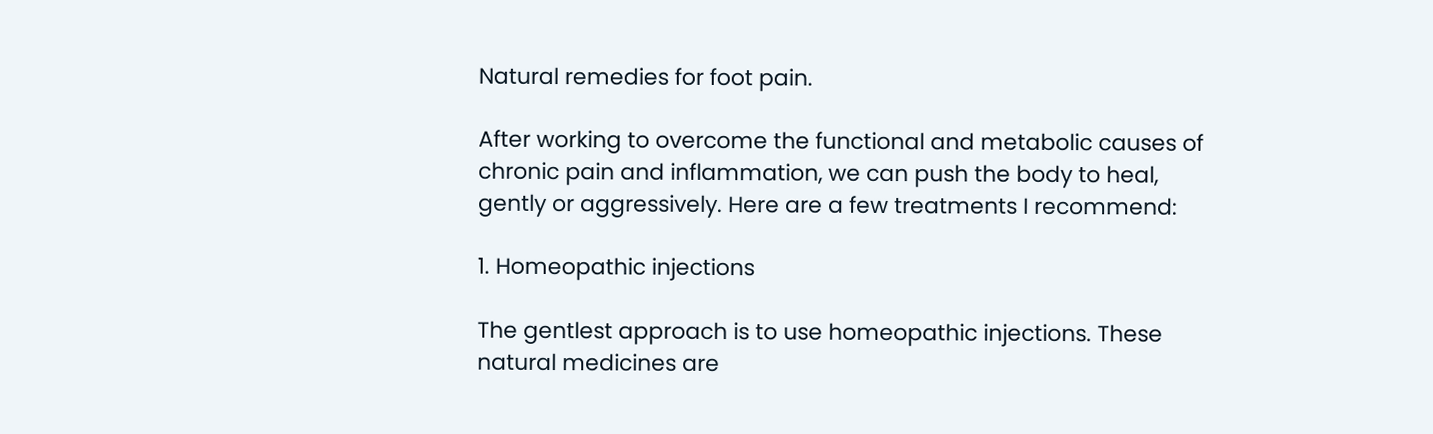Natural remedies for foot pain.

After working to overcome the functional and metabolic causes of chronic pain and inflammation, we can push the body to heal, gently or aggressively. Here are a few treatments I recommend:

1. Homeopathic injections

The gentlest approach is to use homeopathic injections. These natural medicines are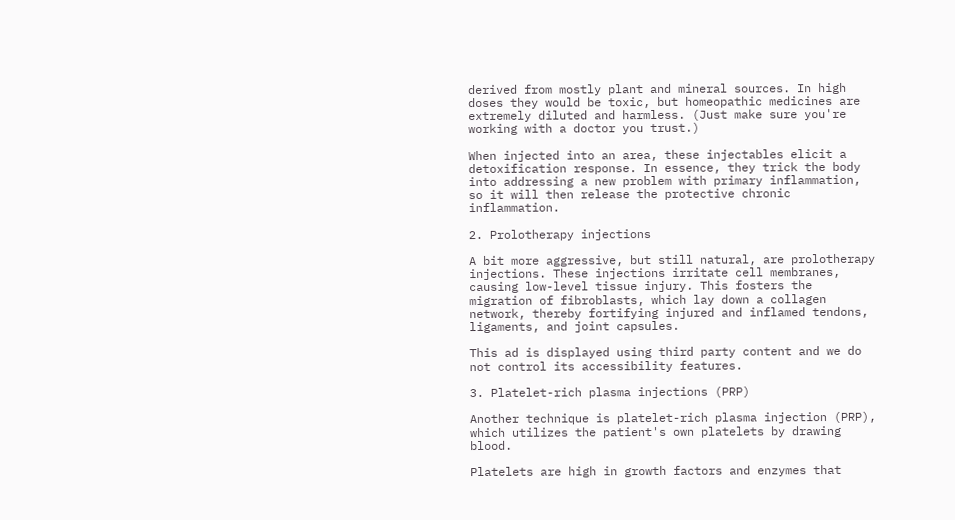derived from mostly plant and mineral sources. In high doses they would be toxic, but homeopathic medicines are extremely diluted and harmless. (Just make sure you're working with a doctor you trust.)

When injected into an area, these injectables elicit a detoxification response. In essence, they trick the body into addressing a new problem with primary inflammation, so it will then release the protective chronic inflammation.

2. Prolotherapy injections

A bit more aggressive, but still natural, are prolotherapy injections. These injections irritate cell membranes, causing low-level tissue injury. This fosters the migration of fibroblasts, which lay down a collagen network, thereby fortifying injured and inflamed tendons, ligaments, and joint capsules.

This ad is displayed using third party content and we do not control its accessibility features.

3. Platelet-rich plasma injections (PRP)

Another technique is platelet-rich plasma injection (PRP), which utilizes the patient's own platelets by drawing blood.

Platelets are high in growth factors and enzymes that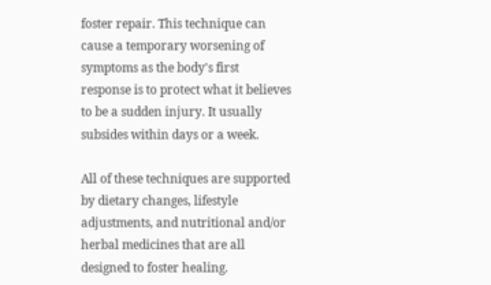foster repair. This technique can cause a temporary worsening of symptoms as the body's first response is to protect what it believes to be a sudden injury. It usually subsides within days or a week.

All of these techniques are supported by dietary changes, lifestyle adjustments, and nutritional and/or herbal medicines that are all designed to foster healing.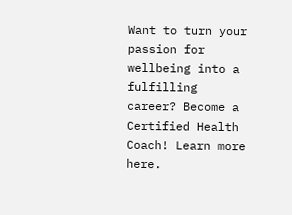Want to turn your passion for wellbeing into a fulfilling career? Become a Certified Health Coach! Learn more here.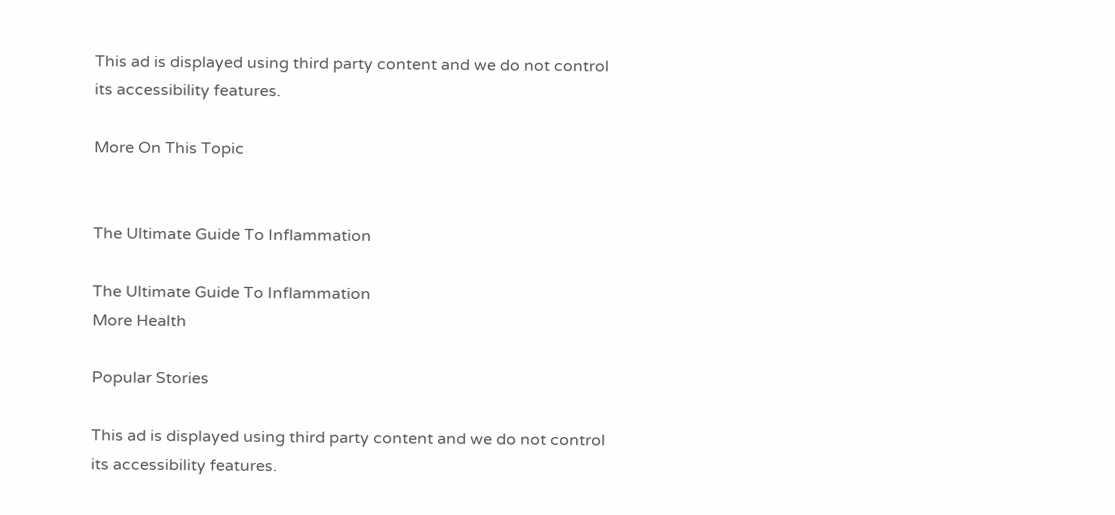This ad is displayed using third party content and we do not control its accessibility features.

More On This Topic


The Ultimate Guide To Inflammation

The Ultimate Guide To Inflammation
More Health

Popular Stories

This ad is displayed using third party content and we do not control its accessibility features.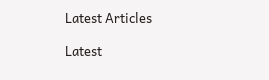Latest Articles

Latest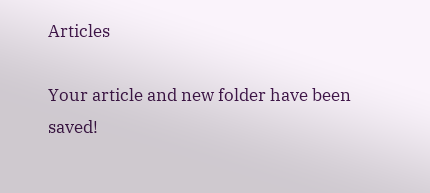Articles

Your article and new folder have been saved!